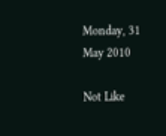Monday, 31 May 2010

Not Like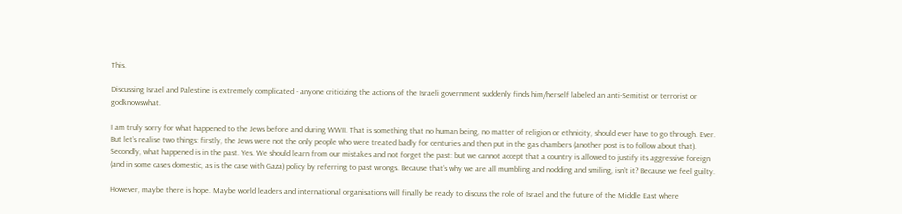This.

Discussing Israel and Palestine is extremely complicated - anyone criticizing the actions of the Israeli government suddenly finds him/herself labeled an anti-Semitist or terrorist or godknowswhat.

I am truly sorry for what happened to the Jews before and during WWII. That is something that no human being, no matter of religion or ethnicity, should ever have to go through. Ever. But let’s realise two things: firstly, the Jews were not the only people who were treated badly for centuries and then put in the gas chambers (another post is to follow about that). Secondly, what happened is in the past. Yes. We should learn from our mistakes and not forget the past: but we cannot accept that a country is allowed to justify its aggressive foreign (and in some cases domestic, as is the case with Gaza) policy by referring to past wrongs. Because that’s why we are all mumbling and nodding and smiling, isn’t it? Because we feel guilty.

However, maybe there is hope. Maybe world leaders and international organisations will finally be ready to discuss the role of Israel and the future of the Middle East where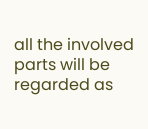all the involved parts will be regarded as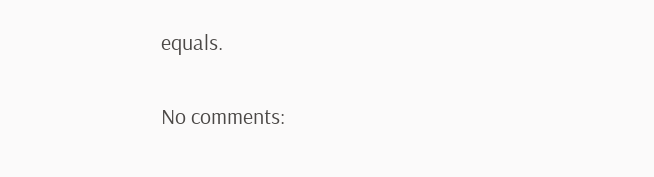equals.

No comments: